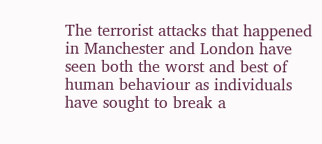The terrorist attacks that happened in Manchester and London have seen both the worst and best of human behaviour as individuals have sought to break a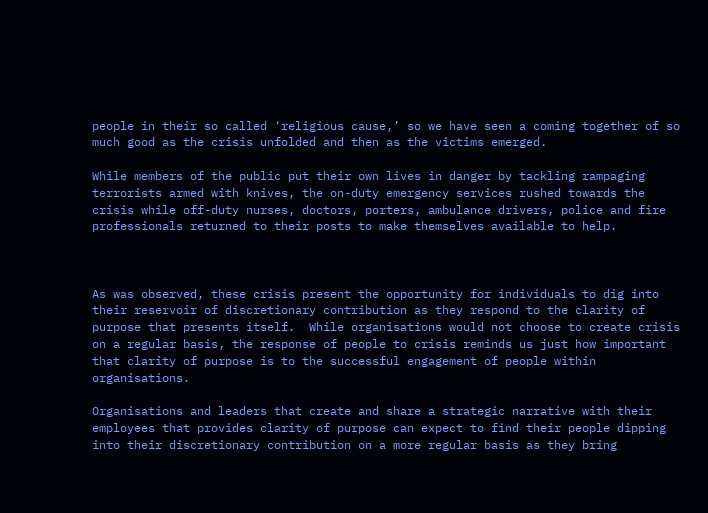people in their so called ‘religious cause,’ so we have seen a coming together of so much good as the crisis unfolded and then as the victims emerged.

While members of the public put their own lives in danger by tackling rampaging terrorists armed with knives, the on-duty emergency services rushed towards the crisis while off-duty nurses, doctors, porters, ambulance drivers, police and fire professionals returned to their posts to make themselves available to help.



As was observed, these crisis present the opportunity for individuals to dig into their reservoir of discretionary contribution as they respond to the clarity of purpose that presents itself.  While organisations would not choose to create crisis on a regular basis, the response of people to crisis reminds us just how important that clarity of purpose is to the successful engagement of people within organisations.

Organisations and leaders that create and share a strategic narrative with their employees that provides clarity of purpose can expect to find their people dipping into their discretionary contribution on a more regular basis as they bring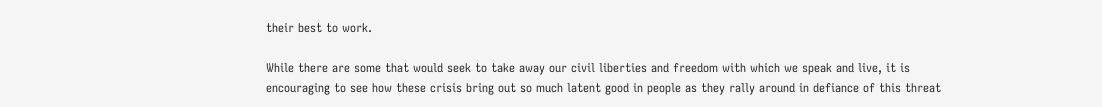their best to work.

While there are some that would seek to take away our civil liberties and freedom with which we speak and live, it is encouraging to see how these crisis bring out so much latent good in people as they rally around in defiance of this threat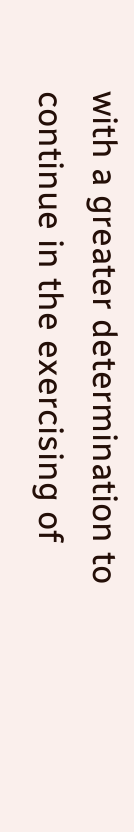with a greater determination to continue in the exercising of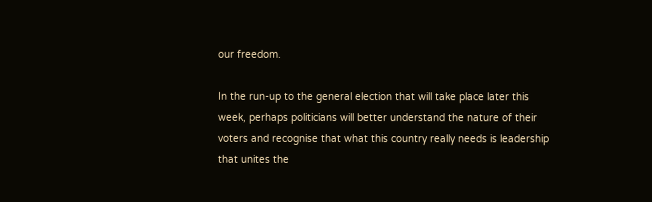our freedom.

In the run-up to the general election that will take place later this week, perhaps politicians will better understand the nature of their voters and recognise that what this country really needs is leadership that unites the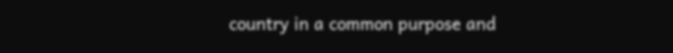country in a common purpose and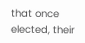that once elected, their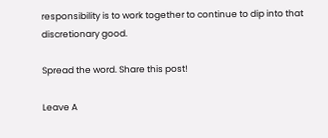responsibility is to work together to continue to dip into that discretionary good.

Spread the word. Share this post!

Leave A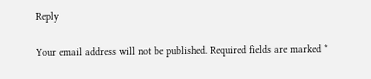Reply

Your email address will not be published. Required fields are marked *